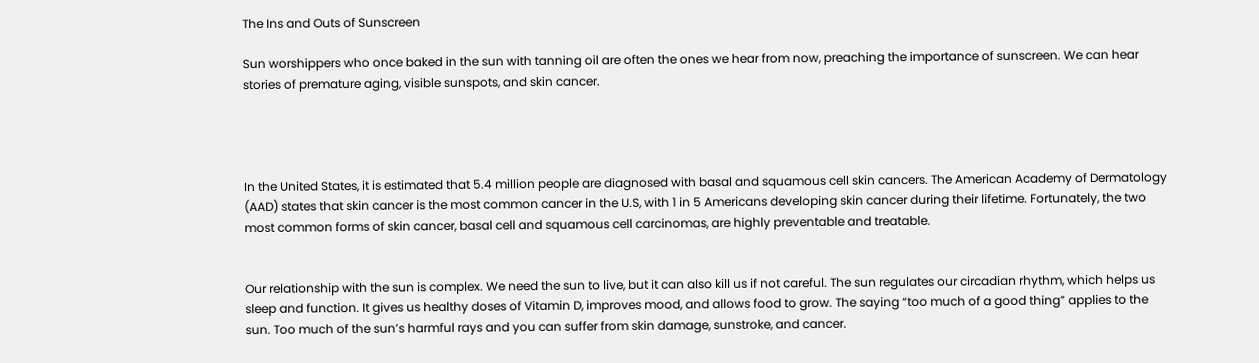The Ins and Outs of Sunscreen

Sun worshippers who once baked in the sun with tanning oil are often the ones we hear from now, preaching the importance of sunscreen. We can hear stories of premature aging, visible sunspots, and skin cancer.




In the United States, it is estimated that 5.4 million people are diagnosed with basal and squamous cell skin cancers. The American Academy of Dermatology (AAD) states that skin cancer is the most common cancer in the U.S, with 1 in 5 Americans developing skin cancer during their lifetime. Fortunately, the two most common forms of skin cancer, basal cell and squamous cell carcinomas, are highly preventable and treatable.


Our relationship with the sun is complex. We need the sun to live, but it can also kill us if not careful. The sun regulates our circadian rhythm, which helps us sleep and function. It gives us healthy doses of Vitamin D, improves mood, and allows food to grow. The saying “too much of a good thing” applies to the sun. Too much of the sun’s harmful rays and you can suffer from skin damage, sunstroke, and cancer.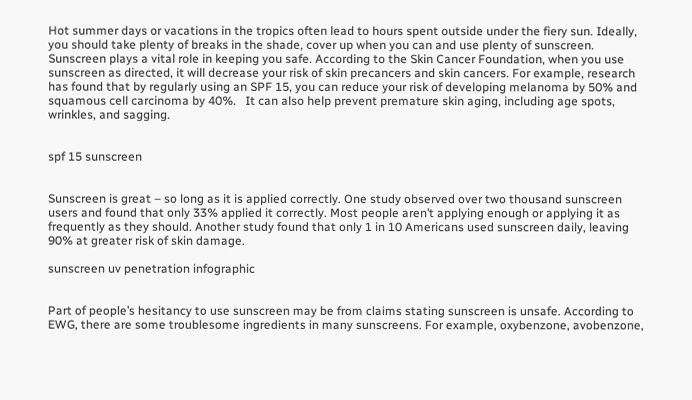Hot summer days or vacations in the tropics often lead to hours spent outside under the fiery sun. Ideally, you should take plenty of breaks in the shade, cover up when you can and use plenty of sunscreen. Sunscreen plays a vital role in keeping you safe. According to the Skin Cancer Foundation, when you use sunscreen as directed, it will decrease your risk of skin precancers and skin cancers. For example, research has found that by regularly using an SPF 15, you can reduce your risk of developing melanoma by 50% and squamous cell carcinoma by 40%.   It can also help prevent premature skin aging, including age spots, wrinkles, and sagging.


spf 15 sunscreen


Sunscreen is great – so long as it is applied correctly. One study observed over two thousand sunscreen users and found that only 33% applied it correctly. Most people aren’t applying enough or applying it as frequently as they should. Another study found that only 1 in 10 Americans used sunscreen daily, leaving 90% at greater risk of skin damage.

sunscreen uv penetration infographic


Part of people’s hesitancy to use sunscreen may be from claims stating sunscreen is unsafe. According to EWG, there are some troublesome ingredients in many sunscreens. For example, oxybenzone, avobenzone,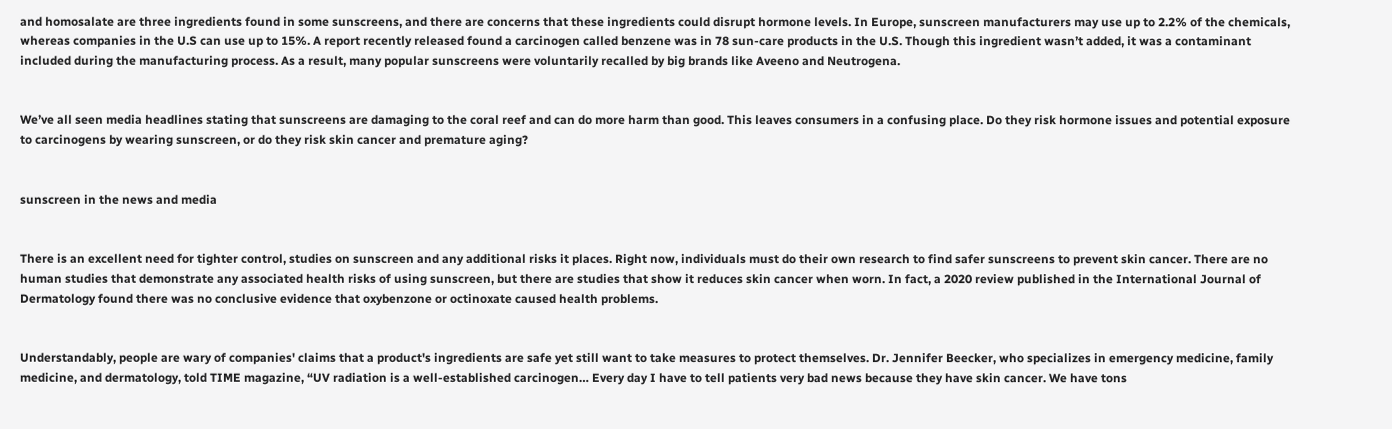and homosalate are three ingredients found in some sunscreens, and there are concerns that these ingredients could disrupt hormone levels. In Europe, sunscreen manufacturers may use up to 2.2% of the chemicals, whereas companies in the U.S can use up to 15%. A report recently released found a carcinogen called benzene was in 78 sun-care products in the U.S. Though this ingredient wasn’t added, it was a contaminant included during the manufacturing process. As a result, many popular sunscreens were voluntarily recalled by big brands like Aveeno and Neutrogena.


We’ve all seen media headlines stating that sunscreens are damaging to the coral reef and can do more harm than good. This leaves consumers in a confusing place. Do they risk hormone issues and potential exposure to carcinogens by wearing sunscreen, or do they risk skin cancer and premature aging?


sunscreen in the news and media


There is an excellent need for tighter control, studies on sunscreen and any additional risks it places. Right now, individuals must do their own research to find safer sunscreens to prevent skin cancer. There are no human studies that demonstrate any associated health risks of using sunscreen, but there are studies that show it reduces skin cancer when worn. In fact, a 2020 review published in the International Journal of Dermatology found there was no conclusive evidence that oxybenzone or octinoxate caused health problems.


Understandably, people are wary of companies' claims that a product's ingredients are safe yet still want to take measures to protect themselves. Dr. Jennifer Beecker, who specializes in emergency medicine, family medicine, and dermatology, told TIME magazine, “UV radiation is a well-established carcinogen… Every day I have to tell patients very bad news because they have skin cancer. We have tons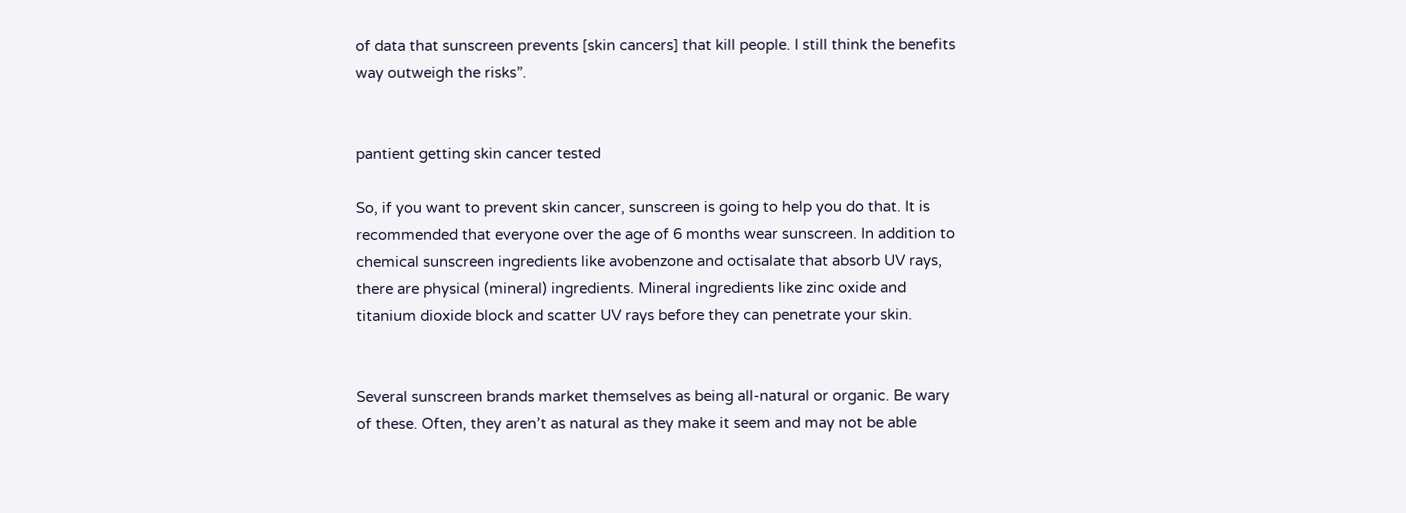of data that sunscreen prevents [skin cancers] that kill people. I still think the benefits way outweigh the risks”.


pantient getting skin cancer tested

So, if you want to prevent skin cancer, sunscreen is going to help you do that. It is recommended that everyone over the age of 6 months wear sunscreen. In addition to chemical sunscreen ingredients like avobenzone and octisalate that absorb UV rays, there are physical (mineral) ingredients. Mineral ingredients like zinc oxide and titanium dioxide block and scatter UV rays before they can penetrate your skin.


Several sunscreen brands market themselves as being all-natural or organic. Be wary of these. Often, they aren’t as natural as they make it seem and may not be able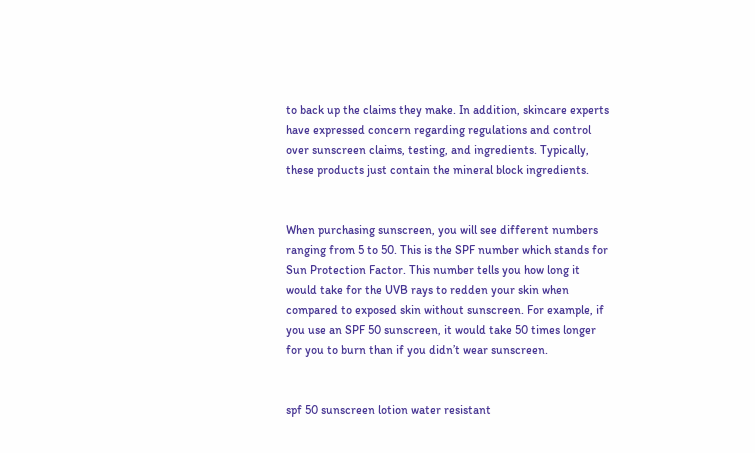to back up the claims they make. In addition, skincare experts have expressed concern regarding regulations and control over sunscreen claims, testing, and ingredients. Typically, these products just contain the mineral block ingredients.


When purchasing sunscreen, you will see different numbers ranging from 5 to 50. This is the SPF number which stands for Sun Protection Factor. This number tells you how long it would take for the UVB rays to redden your skin when compared to exposed skin without sunscreen. For example, if you use an SPF 50 sunscreen, it would take 50 times longer for you to burn than if you didn’t wear sunscreen.


spf 50 sunscreen lotion water resistant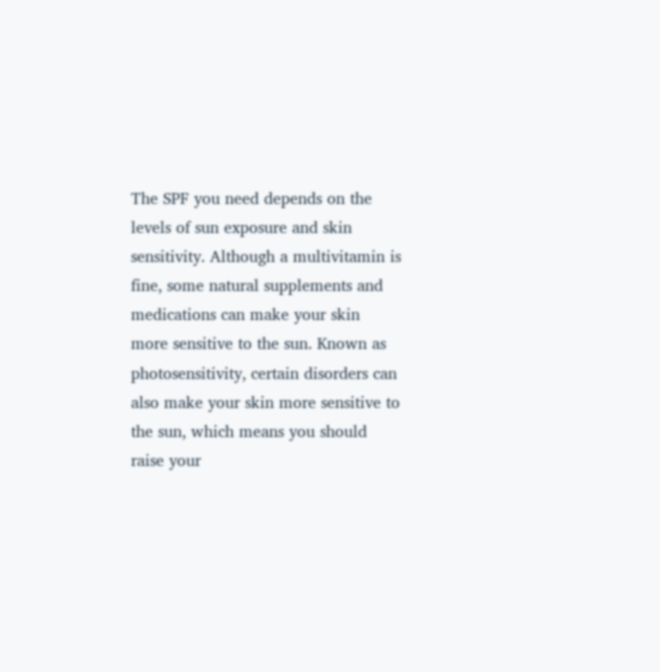The SPF you need depends on the levels of sun exposure and skin sensitivity. Although a multivitamin is fine, some natural supplements and medications can make your skin more sensitive to the sun. Known as photosensitivity, certain disorders can also make your skin more sensitive to the sun, which means you should raise your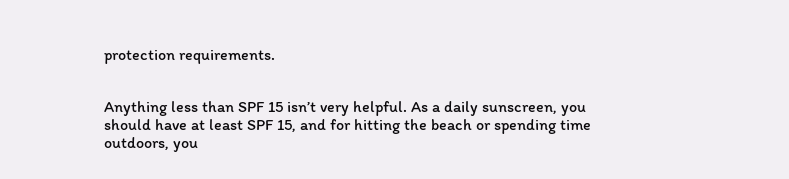protection requirements.


Anything less than SPF 15 isn’t very helpful. As a daily sunscreen, you should have at least SPF 15, and for hitting the beach or spending time outdoors, you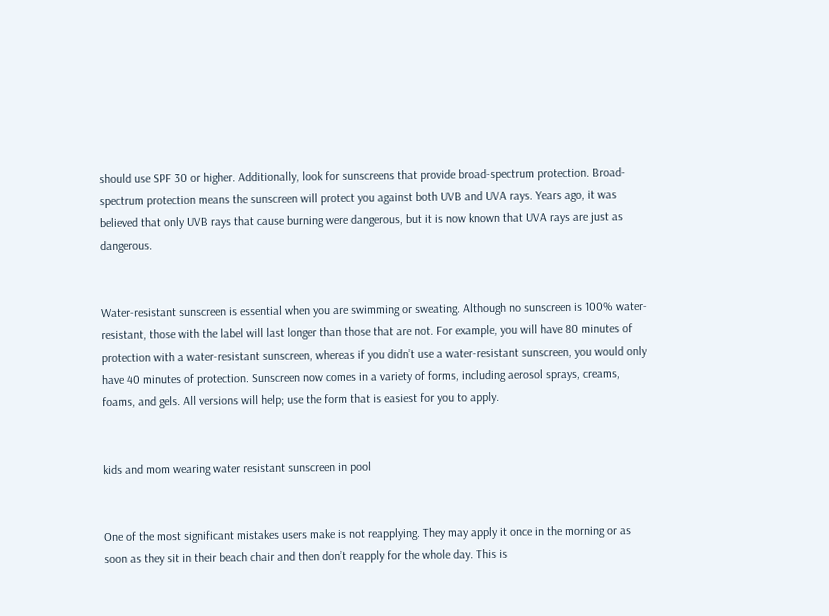should use SPF 30 or higher. Additionally, look for sunscreens that provide broad-spectrum protection. Broad-spectrum protection means the sunscreen will protect you against both UVB and UVA rays. Years ago, it was believed that only UVB rays that cause burning were dangerous, but it is now known that UVA rays are just as dangerous.


Water-resistant sunscreen is essential when you are swimming or sweating. Although no sunscreen is 100% water-resistant, those with the label will last longer than those that are not. For example, you will have 80 minutes of protection with a water-resistant sunscreen, whereas if you didn’t use a water-resistant sunscreen, you would only have 40 minutes of protection. Sunscreen now comes in a variety of forms, including aerosol sprays, creams, foams, and gels. All versions will help; use the form that is easiest for you to apply.


kids and mom wearing water resistant sunscreen in pool


One of the most significant mistakes users make is not reapplying. They may apply it once in the morning or as soon as they sit in their beach chair and then don’t reapply for the whole day. This is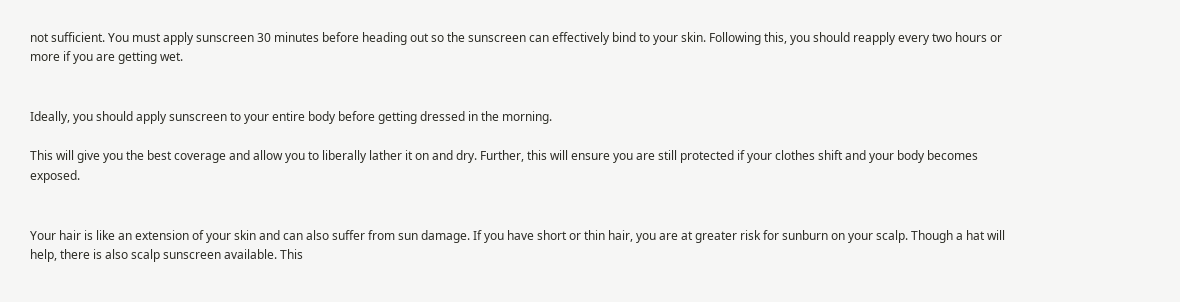not sufficient. You must apply sunscreen 30 minutes before heading out so the sunscreen can effectively bind to your skin. Following this, you should reapply every two hours or more if you are getting wet.


Ideally, you should apply sunscreen to your entire body before getting dressed in the morning.

This will give you the best coverage and allow you to liberally lather it on and dry. Further, this will ensure you are still protected if your clothes shift and your body becomes exposed.


Your hair is like an extension of your skin and can also suffer from sun damage. If you have short or thin hair, you are at greater risk for sunburn on your scalp. Though a hat will help, there is also scalp sunscreen available. This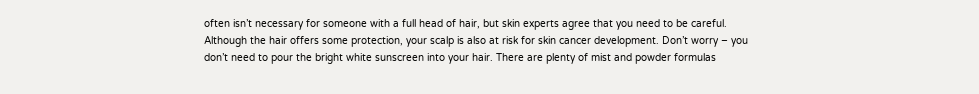often isn’t necessary for someone with a full head of hair, but skin experts agree that you need to be careful. Although the hair offers some protection, your scalp is also at risk for skin cancer development. Don’t worry – you don’t need to pour the bright white sunscreen into your hair. There are plenty of mist and powder formulas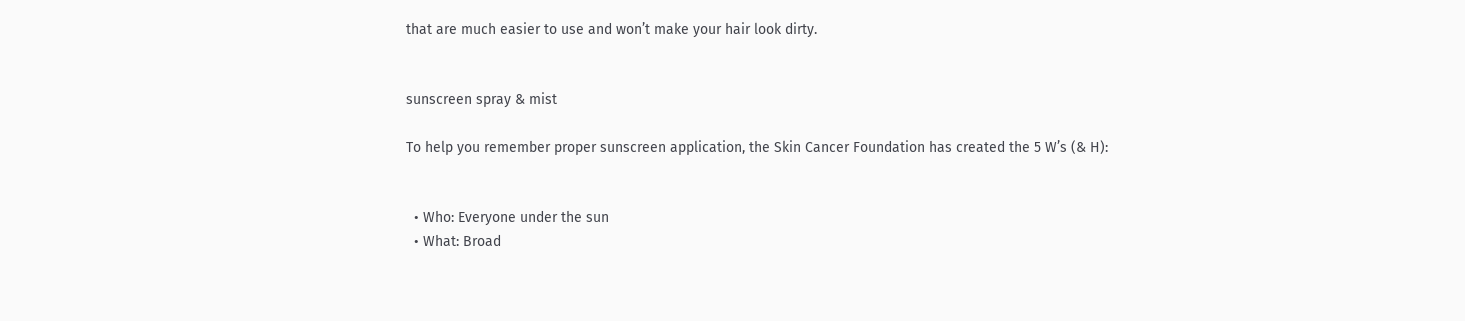that are much easier to use and won’t make your hair look dirty.


sunscreen spray & mist

To help you remember proper sunscreen application, the Skin Cancer Foundation has created the 5 W’s (& H):


  • Who: Everyone under the sun
  • What: Broad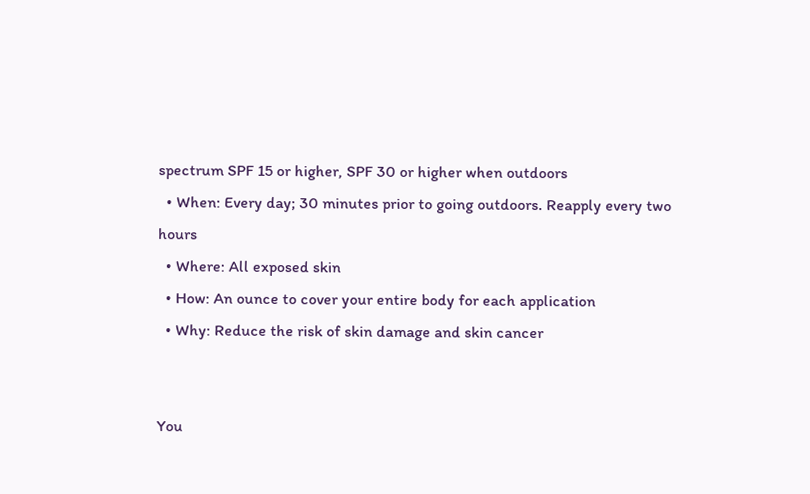spectrum SPF 15 or higher, SPF 30 or higher when outdoors
  • When: Every day; 30 minutes prior to going outdoors. Reapply every two hours
  • Where: All exposed skin
  • How: An ounce to cover your entire body for each application
  • Why: Reduce the risk of skin damage and skin cancer


You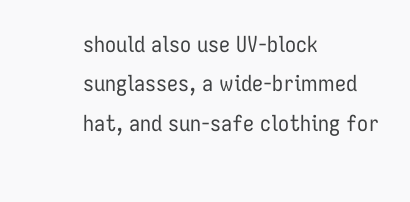should also use UV-block sunglasses, a wide-brimmed hat, and sun-safe clothing for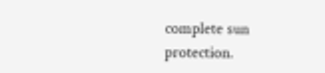complete sun protection.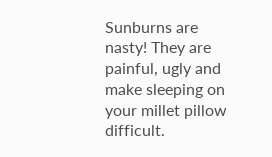Sunburns are nasty! They are painful, ugly and make sleeping on your millet pillow difficult.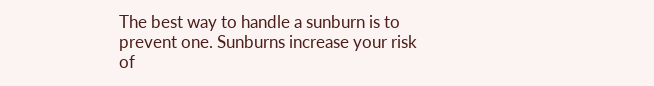The best way to handle a sunburn is to prevent one. Sunburns increase your risk of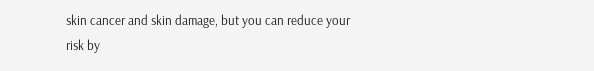skin cancer and skin damage, but you can reduce your risk by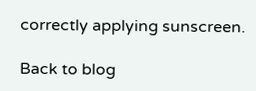correctly applying sunscreen.

Back to blog